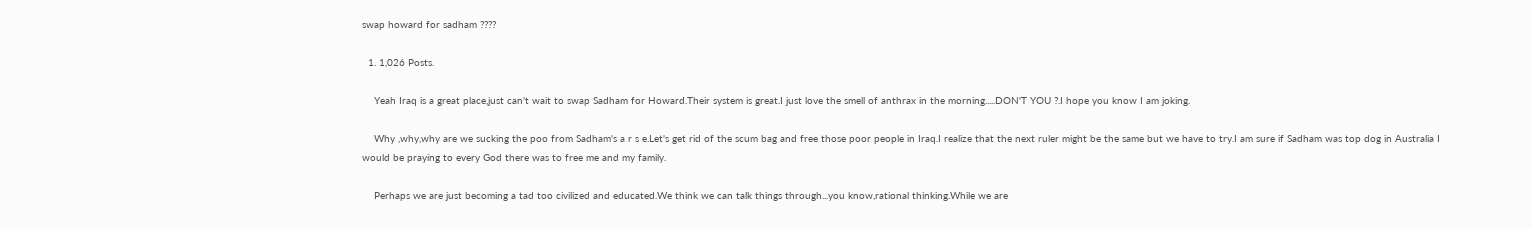swap howard for sadham ????

  1. 1,026 Posts.

    Yeah Iraq is a great place,just can't wait to swap Sadham for Howard.Their system is great.I just love the smell of anthrax in the morning.....DON'T YOU ?.I hope you know I am joking.

    Why ,why,why are we sucking the poo from Sadham's a r s e.Let's get rid of the scum bag and free those poor people in Iraq.I realize that the next ruler might be the same but we have to try.I am sure if Sadham was top dog in Australia I would be praying to every God there was to free me and my family.

    Perhaps we are just becoming a tad too civilized and educated.We think we can talk things through...you know,rational thinking.While we are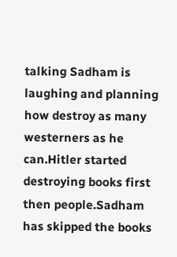talking Sadham is laughing and planning how destroy as many westerners as he can.Hitler started destroying books first then people.Sadham has skipped the books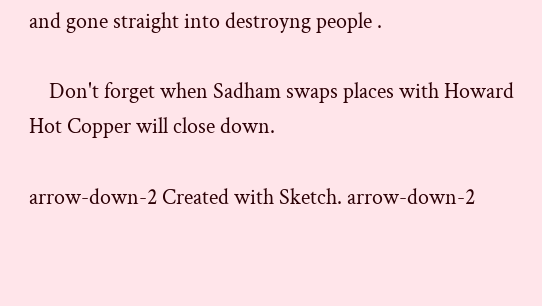and gone straight into destroyng people .

    Don't forget when Sadham swaps places with Howard Hot Copper will close down.

arrow-down-2 Created with Sketch. arrow-down-2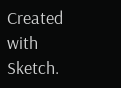Created with Sketch.